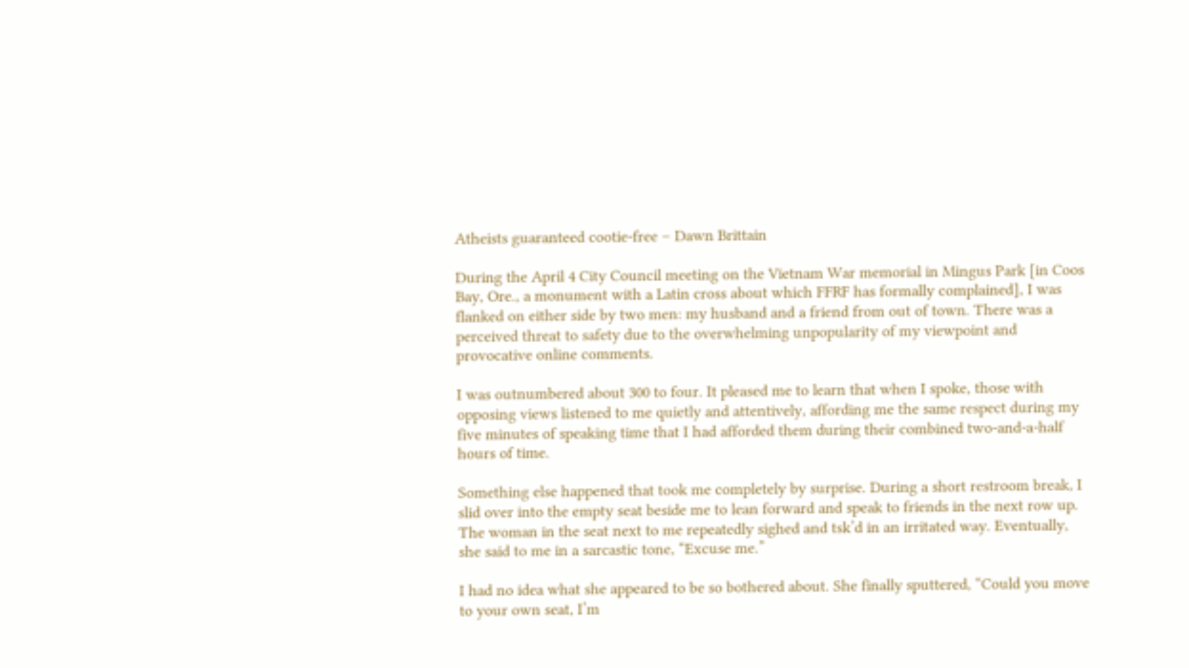Atheists guaranteed cootie-free – Dawn Brittain

During the April 4 City Council meeting on the Vietnam War memorial in Mingus Park [in Coos Bay, Ore., a monument with a Latin cross about which FFRF has formally complained], I was flanked on either side by two men: my husband and a friend from out of town. There was a perceived threat to safety due to the overwhelming unpopularity of my viewpoint and provocative online comments.

I was outnumbered about 300 to four. It pleased me to learn that when I spoke, those with opposing views listened to me quietly and attentively, affording me the same respect during my five minutes of speaking time that I had afforded them during their combined two-and-a-half hours of time.

Something else happened that took me completely by surprise. During a short restroom break, I slid over into the empty seat beside me to lean forward and speak to friends in the next row up. The woman in the seat next to me repeatedly sighed and tsk’d in an irritated way. Eventually, she said to me in a sarcastic tone, “Excuse me.”

I had no idea what she appeared to be so bothered about. She finally sputtered, “Could you move to your own seat, I’m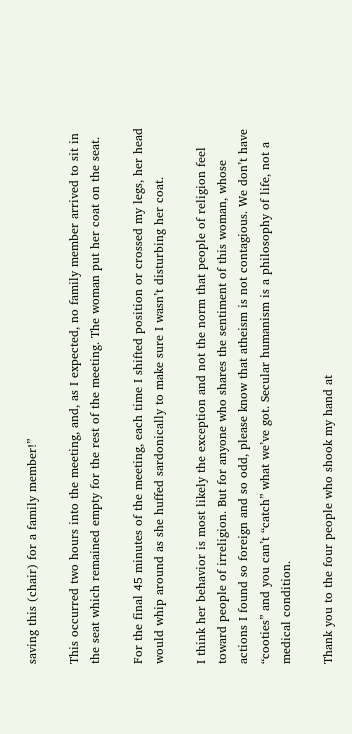saving this (chair) for a family member!”

This occurred two hours into the meeting, and, as I expected, no family member arrived to sit in the seat which remained empty for the rest of the meeting. The woman put her coat on the seat.

For the final 45 minutes of the meeting, each time I shifted position or crossed my legs, her head would whip around as she huffed sardonically to make sure I wasn’t disturbing her coat.

I think her behavior is most likely the exception and not the norm that people of religion feel toward people of irreligion. But for anyone who shares the sentiment of this woman, whose actions I found so foreign and so odd, please know that atheism is not contagious. We don’t have “cooties” and you can’t “catch” what we’ve got. Secular humanism is a philosophy of life, not a medical condition.

Thank you to the four people who shook my hand at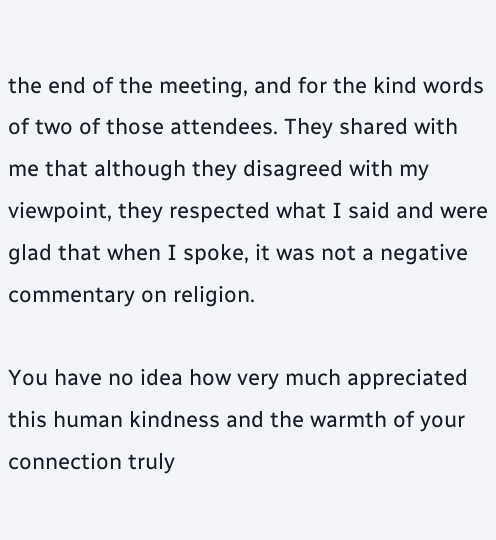the end of the meeting, and for the kind words of two of those attendees. They shared with me that although they disagreed with my viewpoint, they respected what I said and were glad that when I spoke, it was not a negative commentary on religion.

You have no idea how very much appreciated this human kindness and the warmth of your connection truly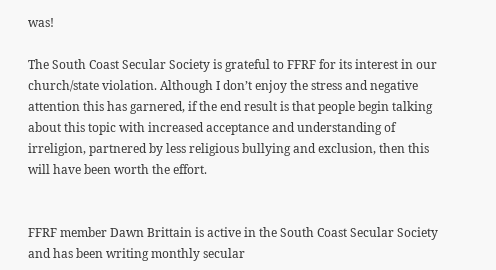was!

The South Coast Secular Society is grateful to FFRF for its interest in our church/state violation. Although I don’t enjoy the stress and negative attention this has garnered, if the end result is that people begin talking about this topic with increased acceptance and understanding of irreligion, partnered by less religious bullying and exclusion, then this will have been worth the effort.


FFRF member Dawn Brittain is active in the South Coast Secular Society and has been writing monthly secular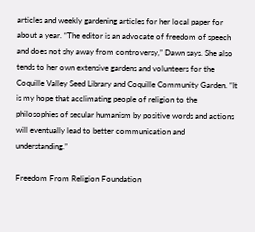articles and weekly gardening articles for her local paper for about a year. “The editor is an advocate of freedom of speech and does not shy away from controversy,” Dawn says. She also tends to her own extensive gardens and volunteers for the Coquille Valley Seed Library and Coquille Community Garden. “It is my hope that acclimating people of religion to the philosophies of secular humanism by positive words and actions will eventually lead to better communication and understanding.”

Freedom From Religion Foundation